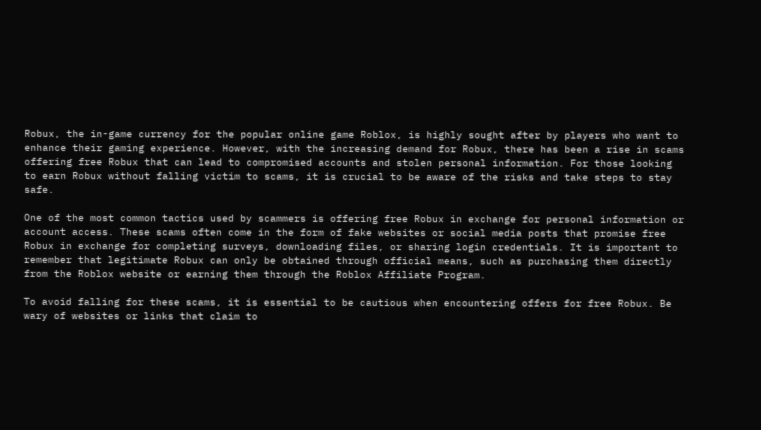Robux, the in-game currency for the popular online game Roblox, is highly sought after by players who want to enhance their gaming experience. However, with the increasing demand for Robux, there has been a rise in scams offering free Robux that can lead to compromised accounts and stolen personal information. For those looking to earn Robux without falling victim to scams, it is crucial to be aware of the risks and take steps to stay safe.

One of the most common tactics used by scammers is offering free Robux in exchange for personal information or account access. These scams often come in the form of fake websites or social media posts that promise free Robux in exchange for completing surveys, downloading files, or sharing login credentials. It is important to remember that legitimate Robux can only be obtained through official means, such as purchasing them directly from the Roblox website or earning them through the Roblox Affiliate Program.

To avoid falling for these scams, it is essential to be cautious when encountering offers for free Robux. Be wary of websites or links that claim to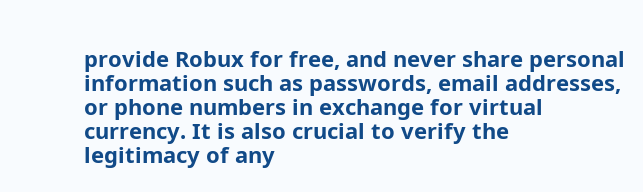provide Robux for free, and never share personal information such as passwords, email addresses, or phone numbers in exchange for virtual currency. It is also crucial to verify the legitimacy of any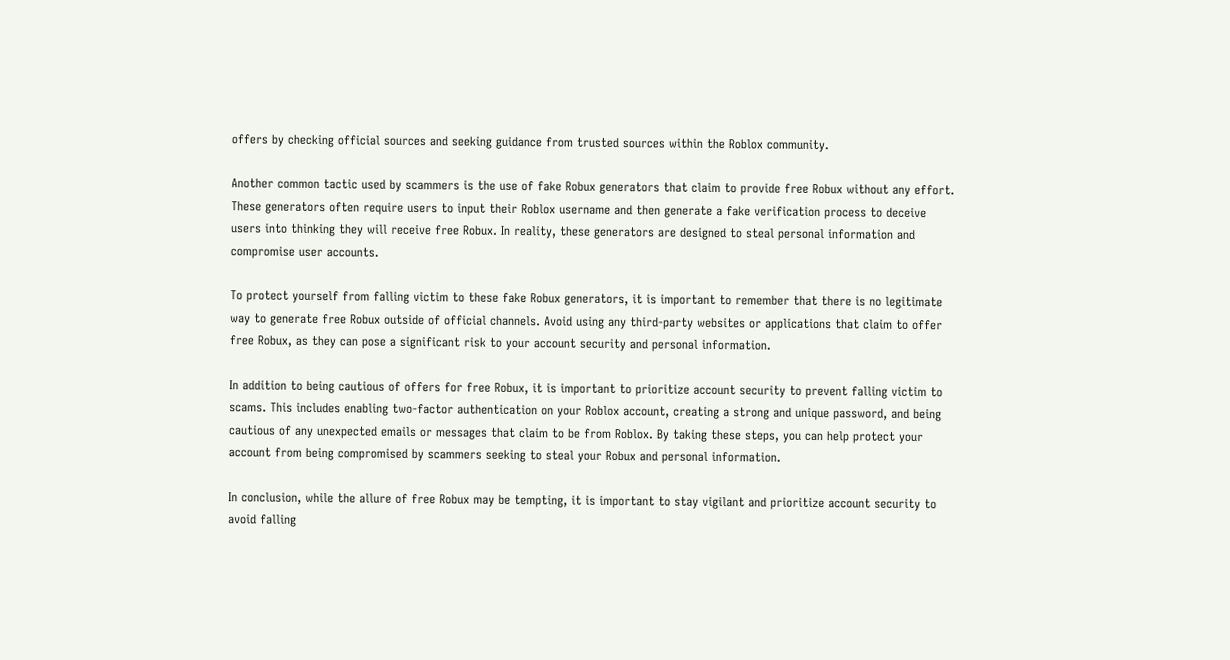offers by checking official sources and seeking guidance from trusted sources within the Roblox community.

Another common tactic used by scammers is the use of fake Robux generators that claim to provide free Robux without any effort. These generators often require users to input their Roblox username and then generate a fake verification process to deceive users into thinking they will receive free Robux. In reality, these generators are designed to steal personal information and compromise user accounts.

To protect yourself from falling victim to these fake Robux generators, it is important to remember that there is no legitimate way to generate free Robux outside of official channels. Avoid using any third-party websites or applications that claim to offer free Robux, as they can pose a significant risk to your account security and personal information.

In addition to being cautious of offers for free Robux, it is important to prioritize account security to prevent falling victim to scams. This includes enabling two-factor authentication on your Roblox account, creating a strong and unique password, and being cautious of any unexpected emails or messages that claim to be from Roblox. By taking these steps, you can help protect your account from being compromised by scammers seeking to steal your Robux and personal information.

In conclusion, while the allure of free Robux may be tempting, it is important to stay vigilant and prioritize account security to avoid falling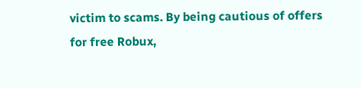victim to scams. By being cautious of offers for free Robux,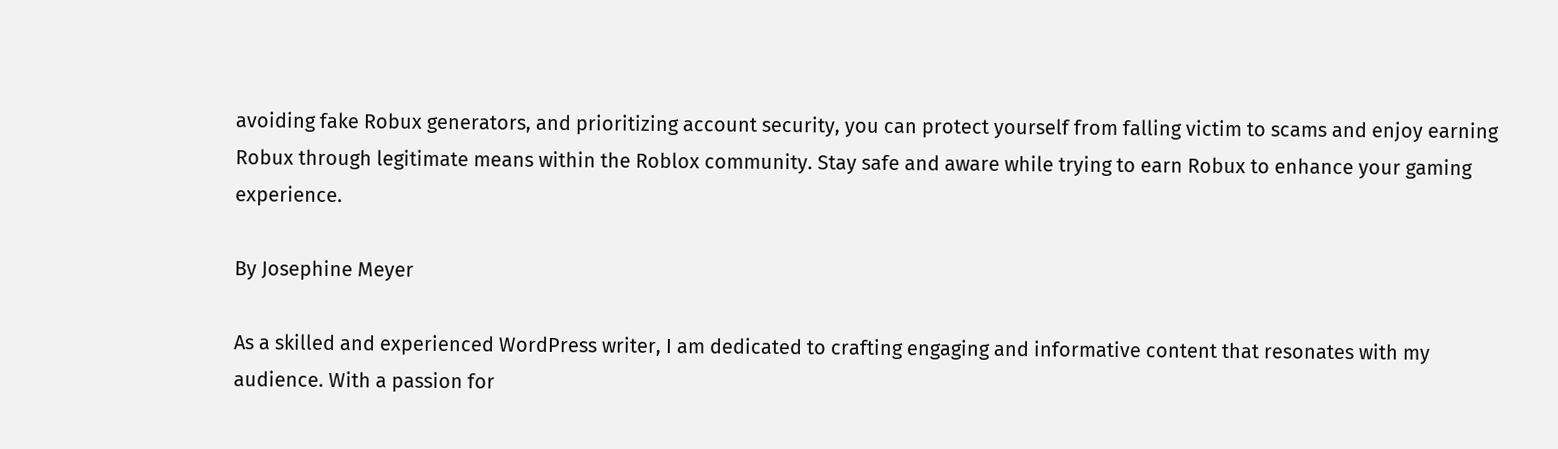avoiding fake Robux generators, and prioritizing account security, you can protect yourself from falling victim to scams and enjoy earning Robux through legitimate means within the Roblox community. Stay safe and aware while trying to earn Robux to enhance your gaming experience.

By Josephine Meyer

As a skilled and experienced WordPress writer, I am dedicated to crafting engaging and informative content that resonates with my audience. With a passion for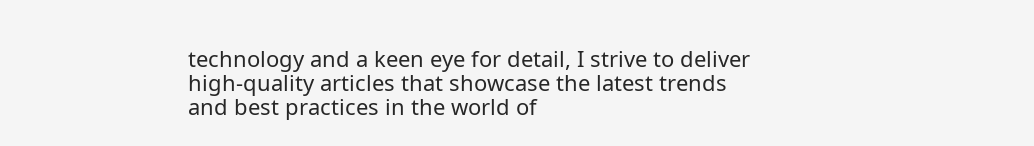technology and a keen eye for detail, I strive to deliver high-quality articles that showcase the latest trends and best practices in the world of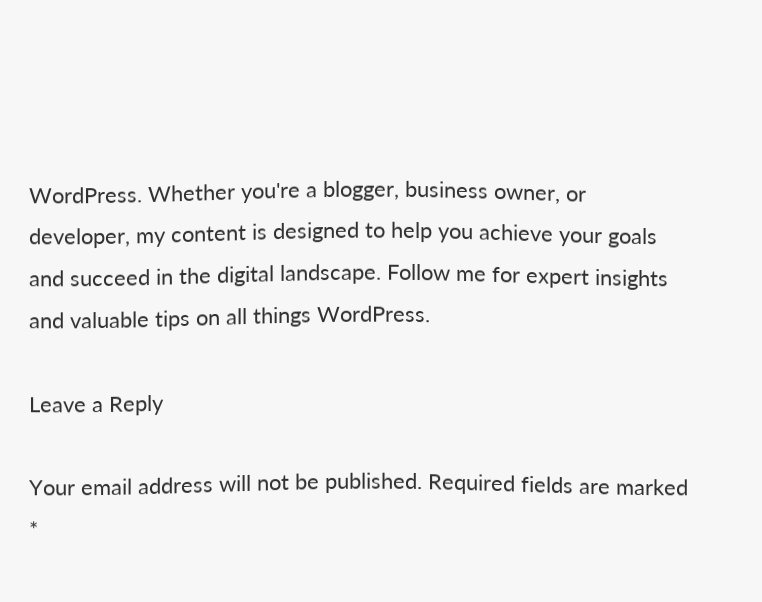WordPress. Whether you're a blogger, business owner, or developer, my content is designed to help you achieve your goals and succeed in the digital landscape. Follow me for expert insights and valuable tips on all things WordPress.

Leave a Reply

Your email address will not be published. Required fields are marked *